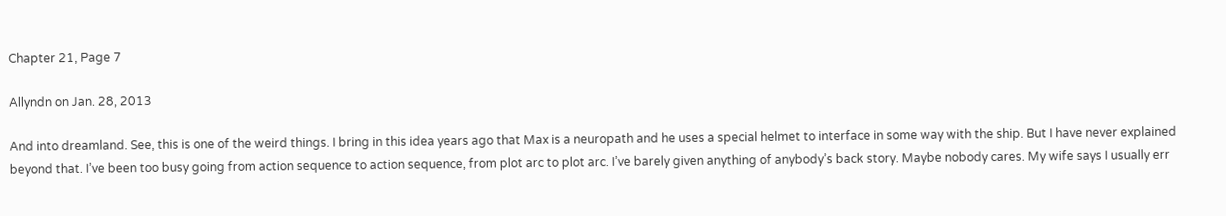Chapter 21, Page 7

Allyndn on Jan. 28, 2013

And into dreamland. See, this is one of the weird things. I bring in this idea years ago that Max is a neuropath and he uses a special helmet to interface in some way with the ship. But I have never explained beyond that. I’ve been too busy going from action sequence to action sequence, from plot arc to plot arc. I’ve barely given anything of anybody’s back story. Maybe nobody cares. My wife says I usually err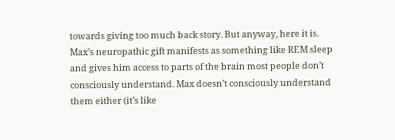towards giving too much back story. But anyway, here it is. Max’s neuropathic gift manifests as something like REM sleep and gives him access to parts of the brain most people don’t consciously understand. Max doesn’t consciously understand them either (it’s like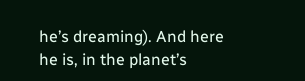he’s dreaming). And here he is, in the planet’s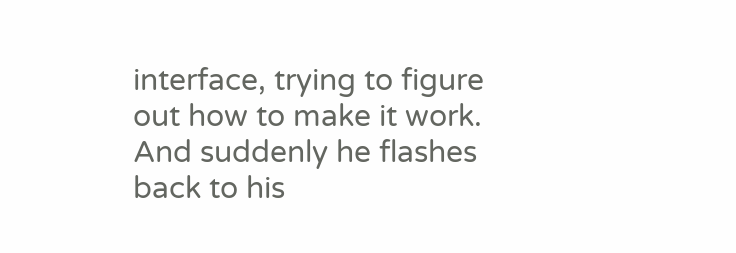interface, trying to figure out how to make it work. And suddenly he flashes back to his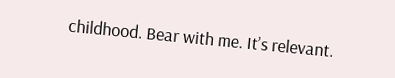childhood. Bear with me. It’s relevant.